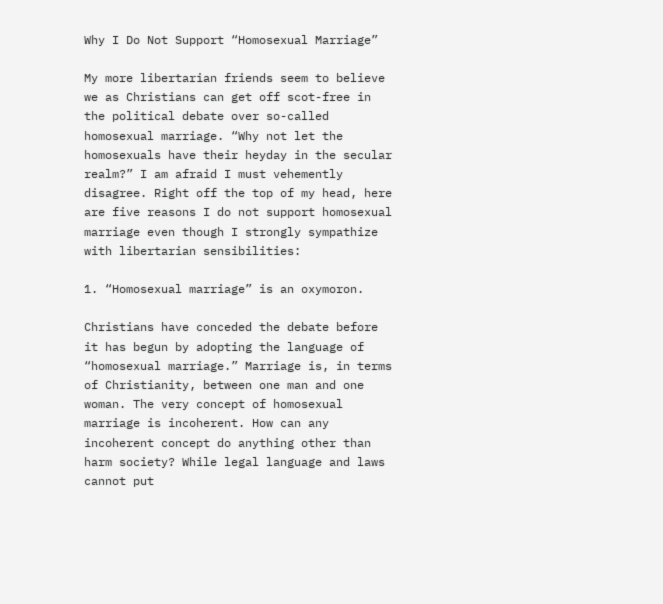Why I Do Not Support “Homosexual Marriage”

My more libertarian friends seem to believe we as Christians can get off scot-free in the political debate over so-called homosexual marriage. “Why not let the homosexuals have their heyday in the secular realm?” I am afraid I must vehemently disagree. Right off the top of my head, here are five reasons I do not support homosexual marriage even though I strongly sympathize with libertarian sensibilities:

1. “Homosexual marriage” is an oxymoron.

Christians have conceded the debate before it has begun by adopting the language of “homosexual marriage.” Marriage is, in terms of Christianity, between one man and one woman. The very concept of homosexual marriage is incoherent. How can any incoherent concept do anything other than harm society? While legal language and laws cannot put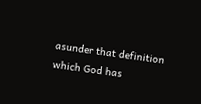asunder that definition which God has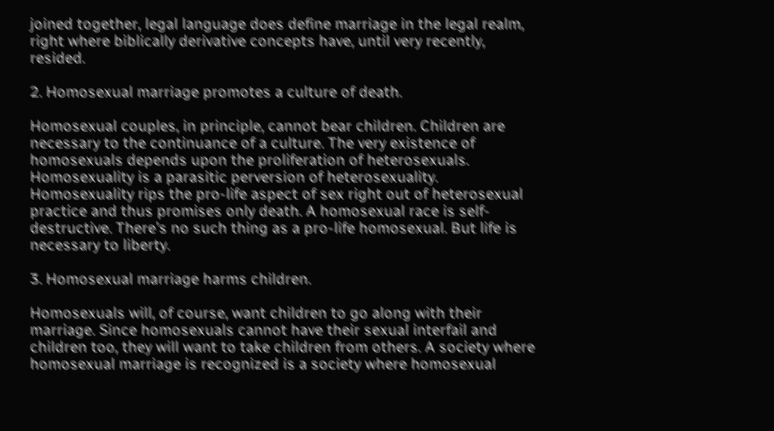joined together, legal language does define marriage in the legal realm, right where biblically derivative concepts have, until very recently, resided.

2. Homosexual marriage promotes a culture of death.

Homosexual couples, in principle, cannot bear children. Children are necessary to the continuance of a culture. The very existence of homosexuals depends upon the proliferation of heterosexuals. Homosexuality is a parasitic perversion of heterosexuality. Homosexuality rips the pro-life aspect of sex right out of heterosexual practice and thus promises only death. A homosexual race is self-destructive. There’s no such thing as a pro-life homosexual. But life is necessary to liberty.

3. Homosexual marriage harms children.

Homosexuals will, of course, want children to go along with their marriage. Since homosexuals cannot have their sexual interfail and children too, they will want to take children from others. A society where homosexual marriage is recognized is a society where homosexual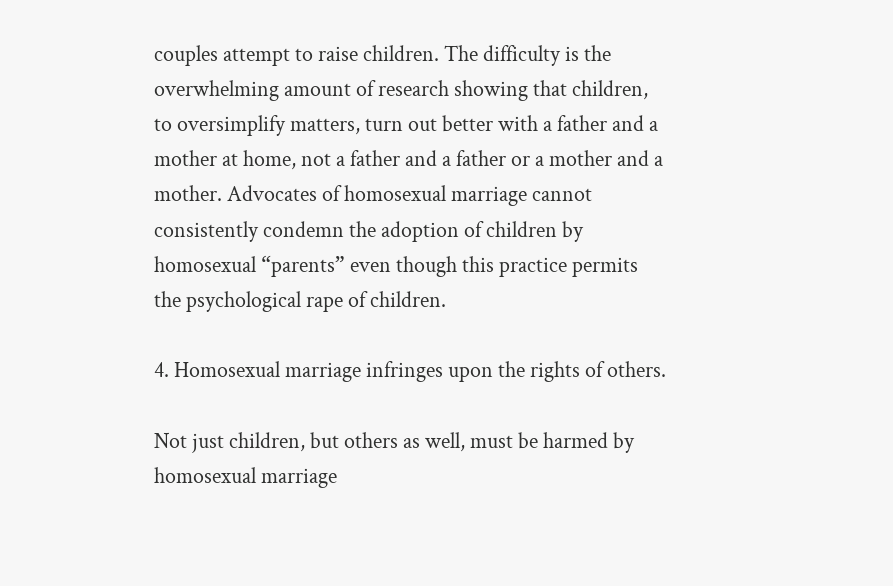couples attempt to raise children. The difficulty is the overwhelming amount of research showing that children, to oversimplify matters, turn out better with a father and a mother at home, not a father and a father or a mother and a mother. Advocates of homosexual marriage cannot consistently condemn the adoption of children by homosexual “parents” even though this practice permits the psychological rape of children.

4. Homosexual marriage infringes upon the rights of others.

Not just children, but others as well, must be harmed by homosexual marriage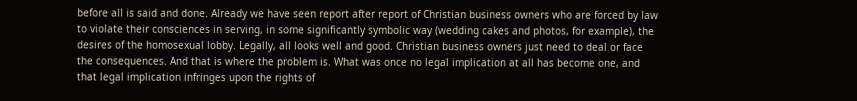before all is said and done. Already we have seen report after report of Christian business owners who are forced by law to violate their consciences in serving, in some significantly symbolic way (wedding cakes and photos, for example), the desires of the homosexual lobby. Legally, all looks well and good. Christian business owners just need to deal or face the consequences. And that is where the problem is. What was once no legal implication at all has become one, and that legal implication infringes upon the rights of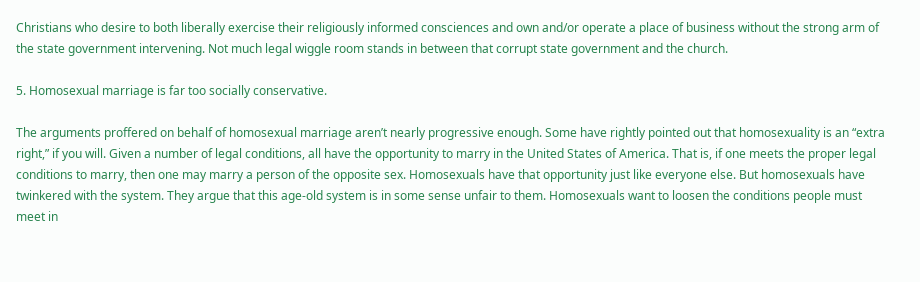Christians who desire to both liberally exercise their religiously informed consciences and own and/or operate a place of business without the strong arm of the state government intervening. Not much legal wiggle room stands in between that corrupt state government and the church.

5. Homosexual marriage is far too socially conservative.

The arguments proffered on behalf of homosexual marriage aren’t nearly progressive enough. Some have rightly pointed out that homosexuality is an “extra right,” if you will. Given a number of legal conditions, all have the opportunity to marry in the United States of America. That is, if one meets the proper legal conditions to marry, then one may marry a person of the opposite sex. Homosexuals have that opportunity just like everyone else. But homosexuals have twinkered with the system. They argue that this age-old system is in some sense unfair to them. Homosexuals want to loosen the conditions people must meet in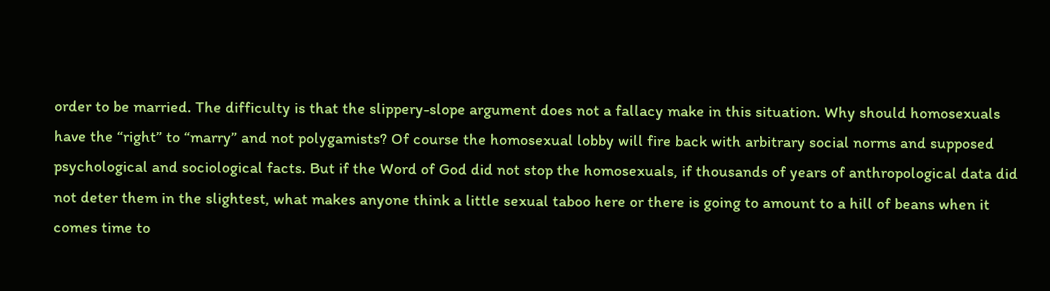order to be married. The difficulty is that the slippery-slope argument does not a fallacy make in this situation. Why should homosexuals have the “right” to “marry” and not polygamists? Of course the homosexual lobby will fire back with arbitrary social norms and supposed psychological and sociological facts. But if the Word of God did not stop the homosexuals, if thousands of years of anthropological data did not deter them in the slightest, what makes anyone think a little sexual taboo here or there is going to amount to a hill of beans when it comes time to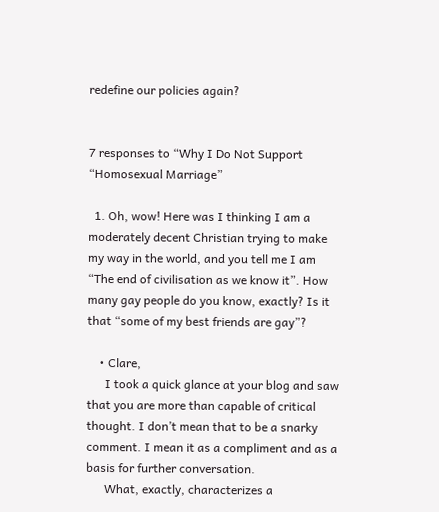redefine our policies again?


7 responses to “Why I Do Not Support “Homosexual Marriage”

  1. Oh, wow! Here was I thinking I am a moderately decent Christian trying to make my way in the world, and you tell me I am “The end of civilisation as we know it”. How many gay people do you know, exactly? Is it that “some of my best friends are gay”?

    • Clare,
      I took a quick glance at your blog and saw that you are more than capable of critical thought. I don’t mean that to be a snarky comment. I mean it as a compliment and as a basis for further conversation.
      What, exactly, characterizes a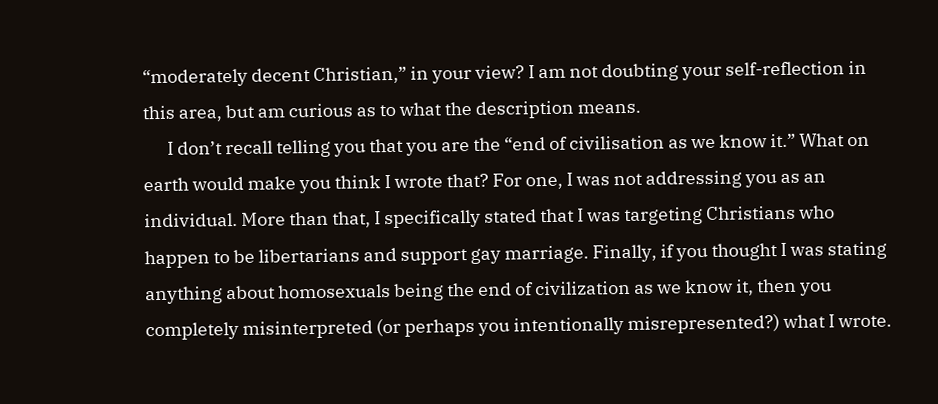“moderately decent Christian,” in your view? I am not doubting your self-reflection in this area, but am curious as to what the description means.
      I don’t recall telling you that you are the “end of civilisation as we know it.” What on earth would make you think I wrote that? For one, I was not addressing you as an individual. More than that, I specifically stated that I was targeting Christians who happen to be libertarians and support gay marriage. Finally, if you thought I was stating anything about homosexuals being the end of civilization as we know it, then you completely misinterpreted (or perhaps you intentionally misrepresented?) what I wrote.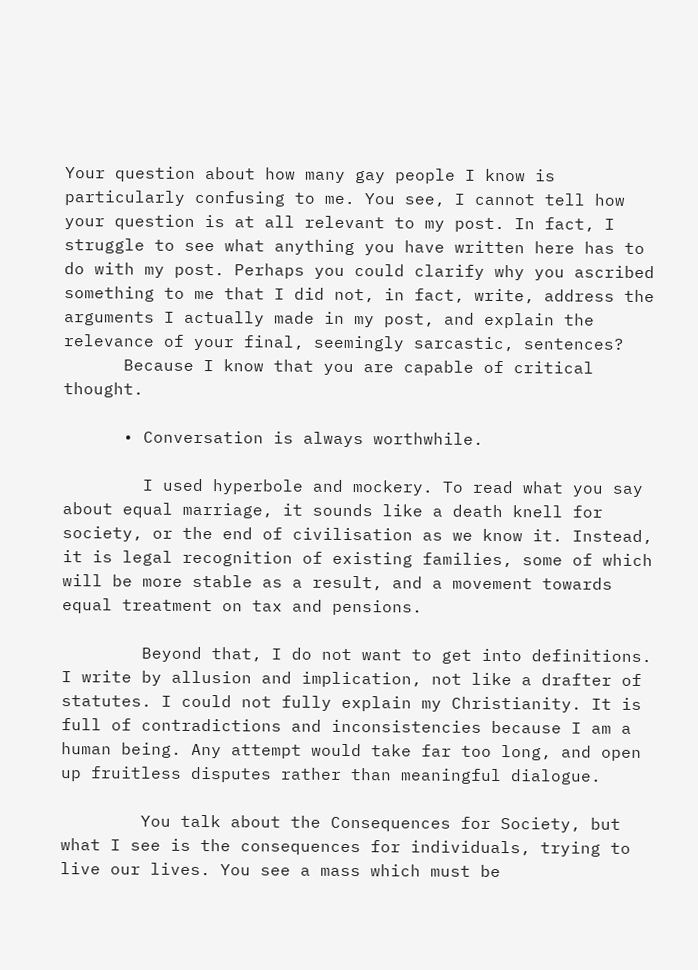Your question about how many gay people I know is particularly confusing to me. You see, I cannot tell how your question is at all relevant to my post. In fact, I struggle to see what anything you have written here has to do with my post. Perhaps you could clarify why you ascribed something to me that I did not, in fact, write, address the arguments I actually made in my post, and explain the relevance of your final, seemingly sarcastic, sentences?
      Because I know that you are capable of critical thought.

      • Conversation is always worthwhile.

        I used hyperbole and mockery. To read what you say about equal marriage, it sounds like a death knell for society, or the end of civilisation as we know it. Instead, it is legal recognition of existing families, some of which will be more stable as a result, and a movement towards equal treatment on tax and pensions.

        Beyond that, I do not want to get into definitions. I write by allusion and implication, not like a drafter of statutes. I could not fully explain my Christianity. It is full of contradictions and inconsistencies because I am a human being. Any attempt would take far too long, and open up fruitless disputes rather than meaningful dialogue.

        You talk about the Consequences for Society, but what I see is the consequences for individuals, trying to live our lives. You see a mass which must be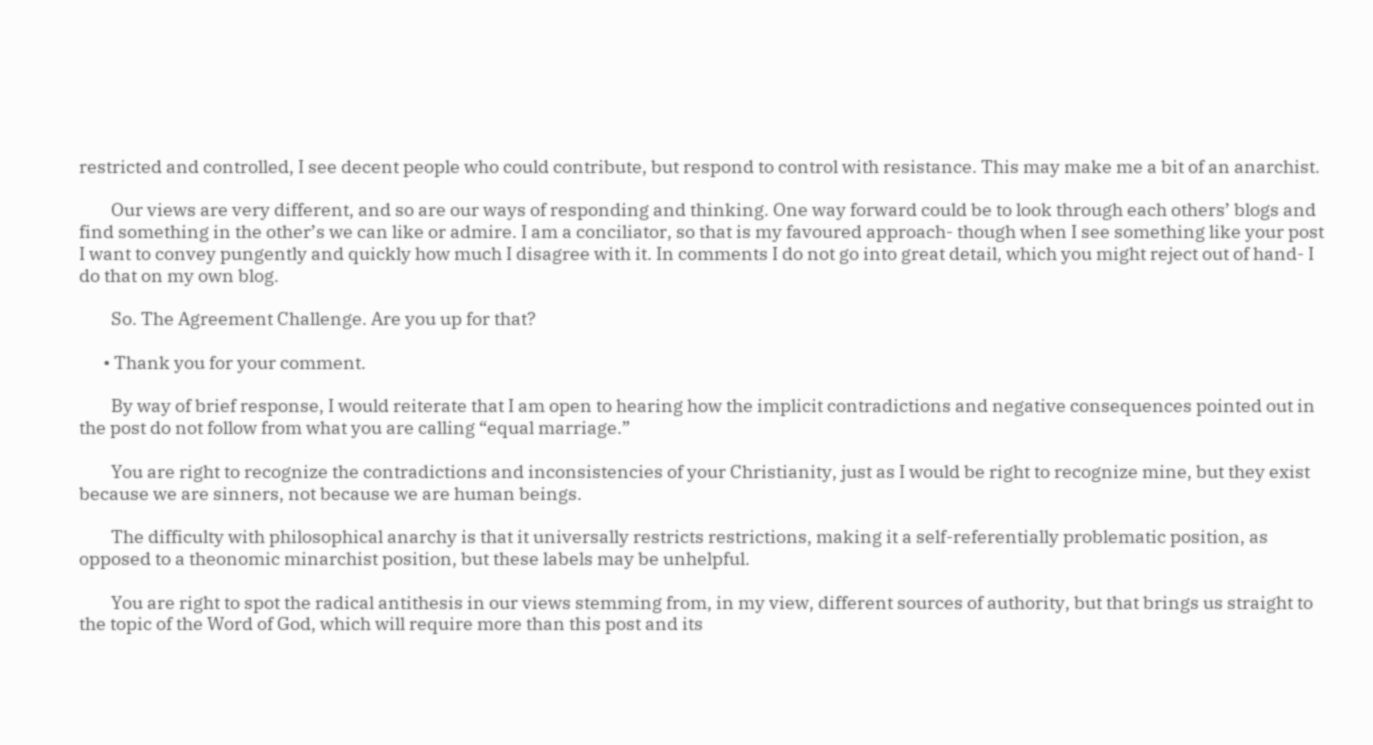restricted and controlled, I see decent people who could contribute, but respond to control with resistance. This may make me a bit of an anarchist.

        Our views are very different, and so are our ways of responding and thinking. One way forward could be to look through each others’ blogs and find something in the other’s we can like or admire. I am a conciliator, so that is my favoured approach- though when I see something like your post I want to convey pungently and quickly how much I disagree with it. In comments I do not go into great detail, which you might reject out of hand- I do that on my own blog.

        So. The Agreement Challenge. Are you up for that?

      • Thank you for your comment.

        By way of brief response, I would reiterate that I am open to hearing how the implicit contradictions and negative consequences pointed out in the post do not follow from what you are calling “equal marriage.”

        You are right to recognize the contradictions and inconsistencies of your Christianity, just as I would be right to recognize mine, but they exist because we are sinners, not because we are human beings.

        The difficulty with philosophical anarchy is that it universally restricts restrictions, making it a self-referentially problematic position, as opposed to a theonomic minarchist position, but these labels may be unhelpful.

        You are right to spot the radical antithesis in our views stemming from, in my view, different sources of authority, but that brings us straight to the topic of the Word of God, which will require more than this post and its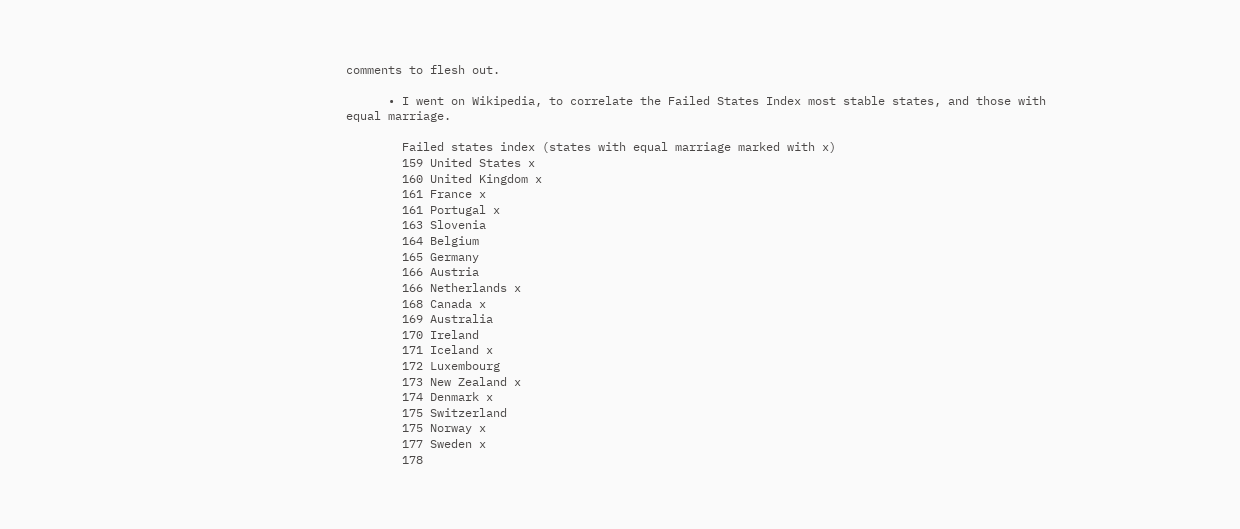comments to flesh out.

      • I went on Wikipedia, to correlate the Failed States Index most stable states, and those with equal marriage.

        Failed states index (states with equal marriage marked with x)
        159 United States x
        160 United Kingdom x
        161 France x
        161 Portugal x
        163 Slovenia
        164 Belgium
        165 Germany
        166 Austria
        166 Netherlands x
        168 Canada x
        169 Australia
        170 Ireland
        171 Iceland x
        172 Luxembourg
        173 New Zealand x
        174 Denmark x
        175 Switzerland
        175 Norway x
        177 Sweden x
        178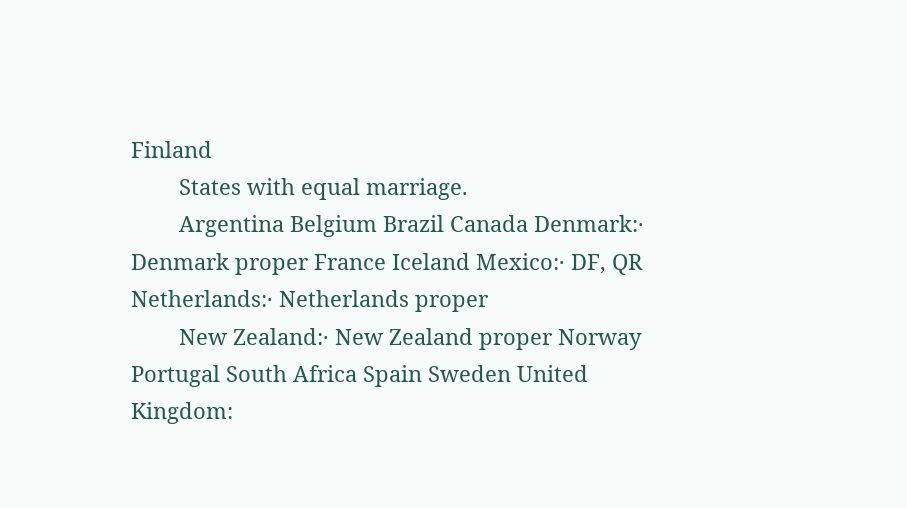Finland
        States with equal marriage.
        Argentina Belgium Brazil Canada Denmark:· Denmark proper France Iceland Mexico:· DF, QR Netherlands:· Netherlands proper
        New Zealand:· New Zealand proper Norway Portugal South Africa Spain Sweden United Kingdom: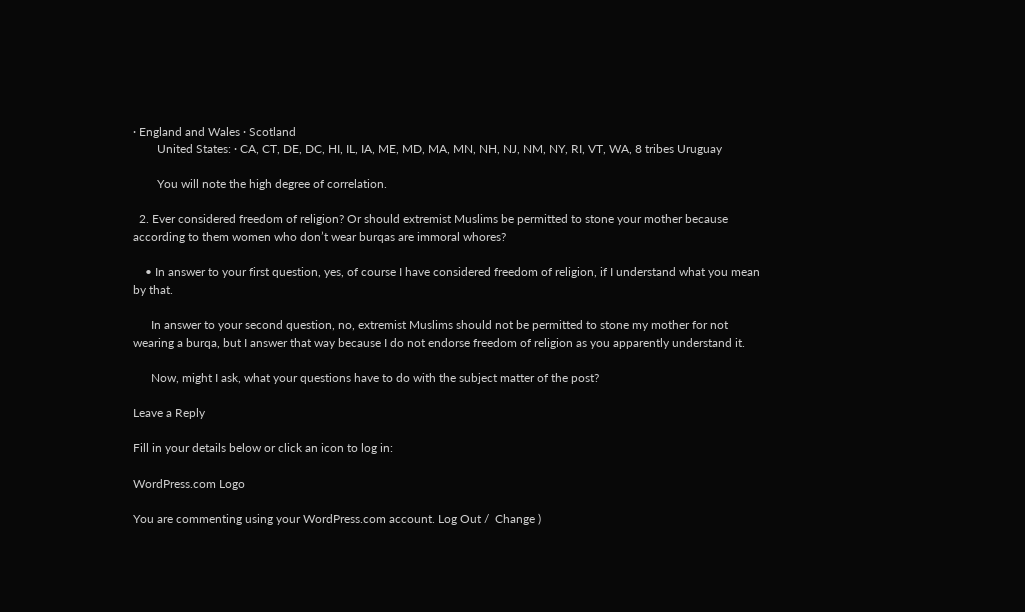· England and Wales · Scotland
        United States: · CA, CT, DE, DC, HI, IL, IA, ME, MD, MA, MN, NH, NJ, NM, NY, RI, VT, WA, 8 tribes Uruguay

        You will note the high degree of correlation.

  2. Ever considered freedom of religion? Or should extremist Muslims be permitted to stone your mother because according to them women who don’t wear burqas are immoral whores?

    • In answer to your first question, yes, of course I have considered freedom of religion, if I understand what you mean by that.

      In answer to your second question, no, extremist Muslims should not be permitted to stone my mother for not wearing a burqa, but I answer that way because I do not endorse freedom of religion as you apparently understand it.

      Now, might I ask, what your questions have to do with the subject matter of the post?

Leave a Reply

Fill in your details below or click an icon to log in:

WordPress.com Logo

You are commenting using your WordPress.com account. Log Out /  Change )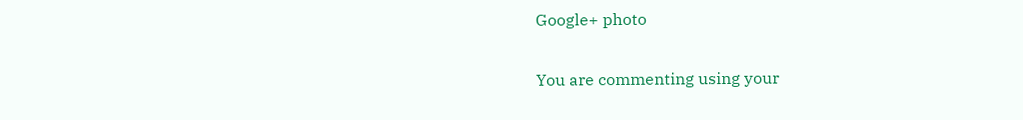Google+ photo

You are commenting using your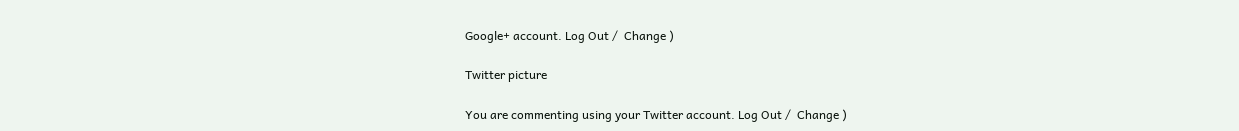Google+ account. Log Out /  Change )

Twitter picture

You are commenting using your Twitter account. Log Out /  Change )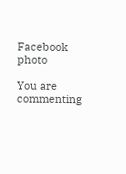Facebook photo

You are commenting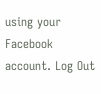using your Facebook account. Log Out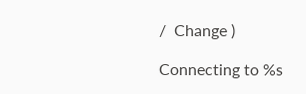/  Change )

Connecting to %s